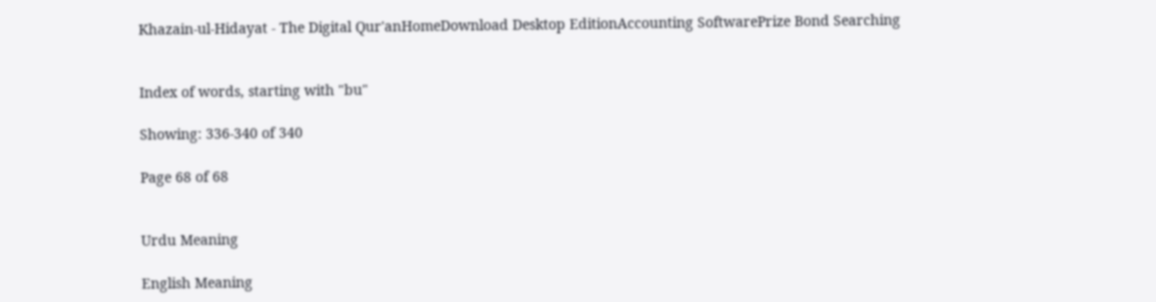Khazain-ul-Hidayat - The Digital Qur'anHomeDownload Desktop EditionAccounting SoftwarePrize Bond Searching


Index of words, starting with "bu"

Showing: 336-340 of 340

Page 68 of 68


Urdu Meaning

English Meaning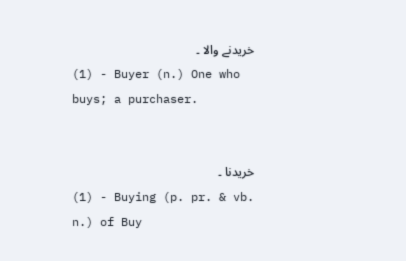خریدنے والا ۔
(1) - Buyer (n.) One who buys; a purchaser.


خریدنا ۔
(1) - Buying (p. pr. & vb. n.) of Buy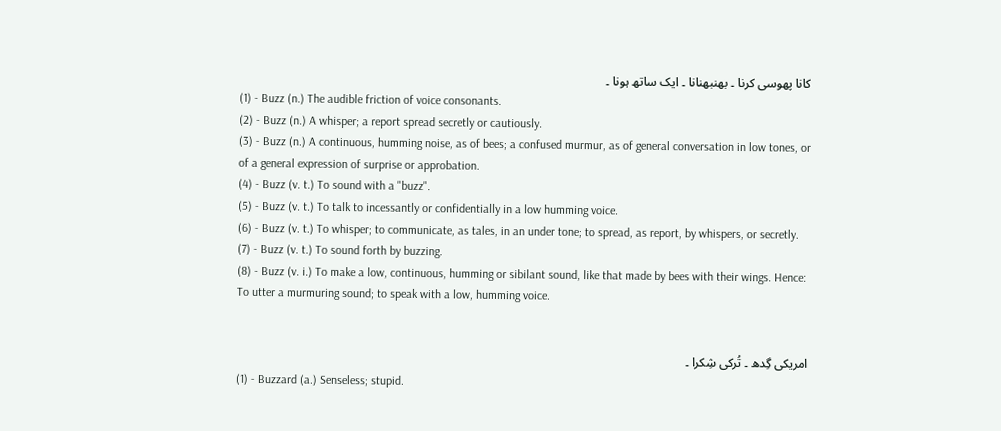کانا پھوسی کرنا ۔ بھنبھنانا ۔ ایک ساتھ ہونا ۔
(1) - Buzz (n.) The audible friction of voice consonants.
(2) - Buzz (n.) A whisper; a report spread secretly or cautiously.
(3) - Buzz (n.) A continuous, humming noise, as of bees; a confused murmur, as of general conversation in low tones, or of a general expression of surprise or approbation.
(4) - Buzz (v. t.) To sound with a "buzz".
(5) - Buzz (v. t.) To talk to incessantly or confidentially in a low humming voice.
(6) - Buzz (v. t.) To whisper; to communicate, as tales, in an under tone; to spread, as report, by whispers, or secretly.
(7) - Buzz (v. t.) To sound forth by buzzing.
(8) - Buzz (v. i.) To make a low, continuous, humming or sibilant sound, like that made by bees with their wings. Hence: To utter a murmuring sound; to speak with a low, humming voice.


امریکی گِدھ ۔ تُرکی شِکرا ۔
(1) - Buzzard (a.) Senseless; stupid.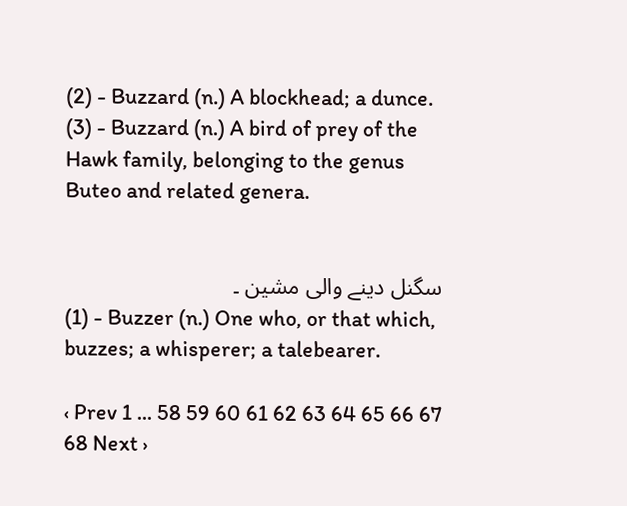(2) - Buzzard (n.) A blockhead; a dunce.
(3) - Buzzard (n.) A bird of prey of the Hawk family, belonging to the genus Buteo and related genera.


سگنل دینے والی مشین ۔
(1) - Buzzer (n.) One who, or that which, buzzes; a whisperer; a talebearer.

‹ Prev 1 ... 58 59 60 61 62 63 64 65 66 67 68 Next ›